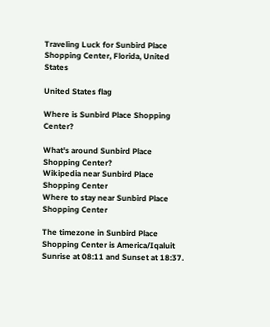Traveling Luck for Sunbird Place Shopping Center, Florida, United States

United States flag

Where is Sunbird Place Shopping Center?

What's around Sunbird Place Shopping Center?
Wikipedia near Sunbird Place Shopping Center
Where to stay near Sunbird Place Shopping Center

The timezone in Sunbird Place Shopping Center is America/Iqaluit
Sunrise at 08:11 and Sunset at 18:37.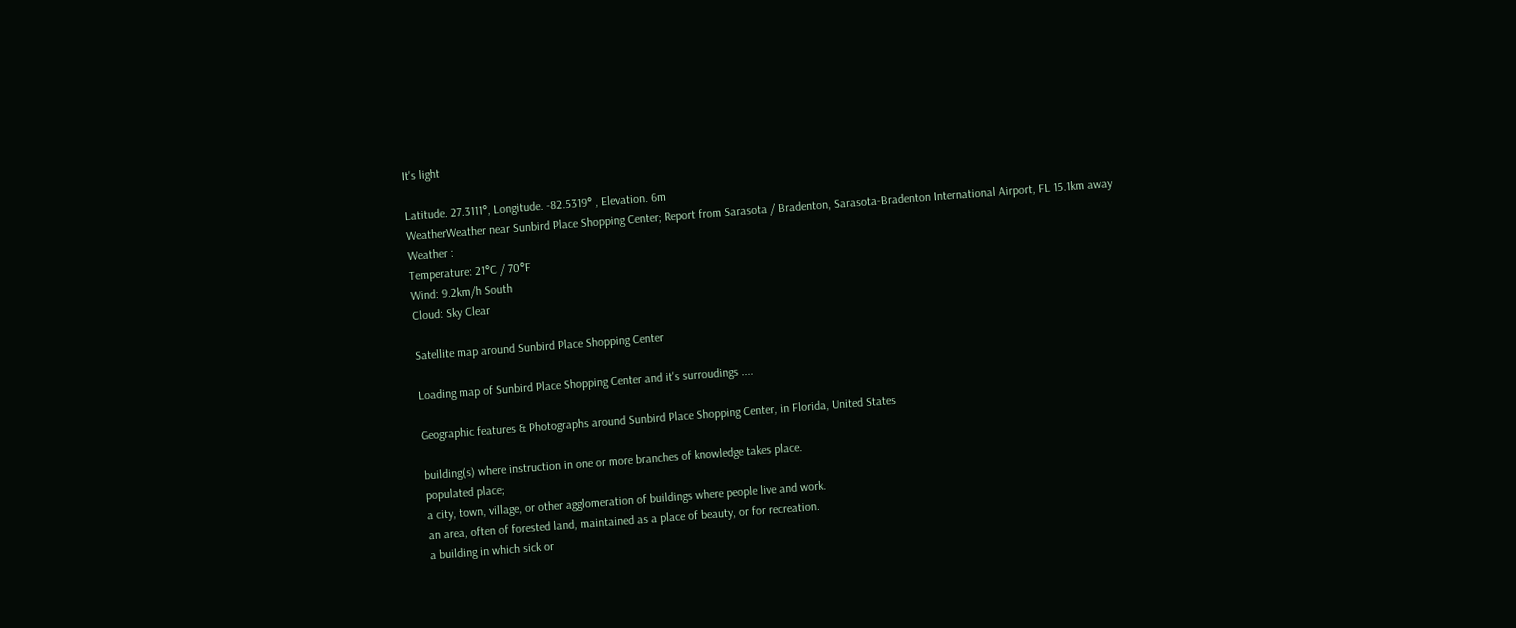It's light

Latitude. 27.3111°, Longitude. -82.5319° , Elevation. 6m
WeatherWeather near Sunbird Place Shopping Center; Report from Sarasota / Bradenton, Sarasota-Bradenton International Airport, FL 15.1km away
Weather :
Temperature: 21°C / 70°F
Wind: 9.2km/h South
Cloud: Sky Clear

Satellite map around Sunbird Place Shopping Center

Loading map of Sunbird Place Shopping Center and it's surroudings ....

Geographic features & Photographs around Sunbird Place Shopping Center, in Florida, United States

building(s) where instruction in one or more branches of knowledge takes place.
populated place;
a city, town, village, or other agglomeration of buildings where people live and work.
an area, often of forested land, maintained as a place of beauty, or for recreation.
a building in which sick or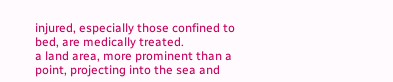injured, especially those confined to bed, are medically treated.
a land area, more prominent than a point, projecting into the sea and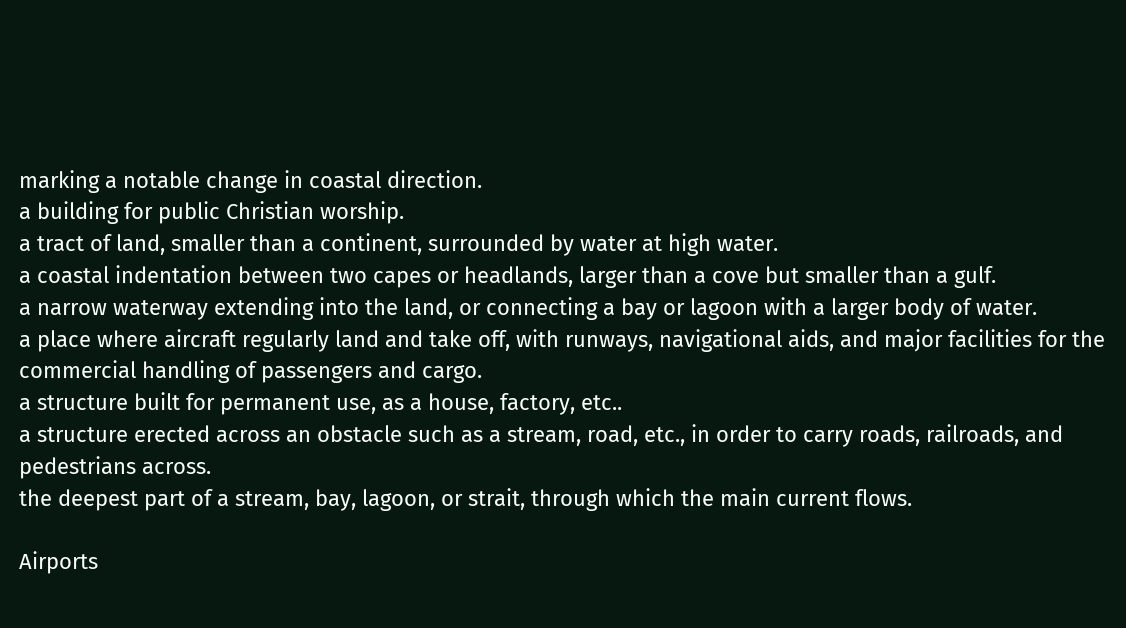marking a notable change in coastal direction.
a building for public Christian worship.
a tract of land, smaller than a continent, surrounded by water at high water.
a coastal indentation between two capes or headlands, larger than a cove but smaller than a gulf.
a narrow waterway extending into the land, or connecting a bay or lagoon with a larger body of water.
a place where aircraft regularly land and take off, with runways, navigational aids, and major facilities for the commercial handling of passengers and cargo.
a structure built for permanent use, as a house, factory, etc..
a structure erected across an obstacle such as a stream, road, etc., in order to carry roads, railroads, and pedestrians across.
the deepest part of a stream, bay, lagoon, or strait, through which the main current flows.

Airports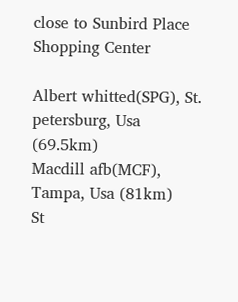close to Sunbird Place Shopping Center

Albert whitted(SPG), St. petersburg, Usa (69.5km)
Macdill afb(MCF), Tampa, Usa (81km)
St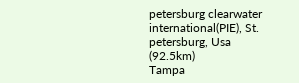petersburg clearwater international(PIE), St. petersburg, Usa (92.5km)
Tampa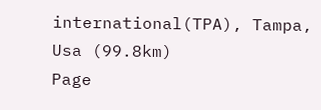international(TPA), Tampa, Usa (99.8km)
Page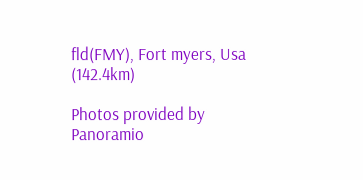fld(FMY), Fort myers, Usa (142.4km)

Photos provided by Panoramio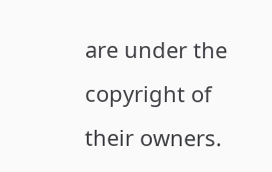are under the copyright of their owners.